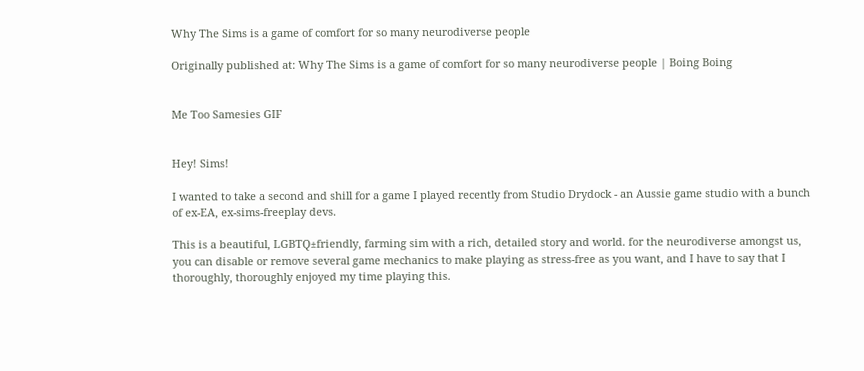Why The Sims is a game of comfort for so many neurodiverse people

Originally published at: Why The Sims is a game of comfort for so many neurodiverse people | Boing Boing


Me Too Samesies GIF


Hey! Sims!

I wanted to take a second and shill for a game I played recently from Studio Drydock - an Aussie game studio with a bunch of ex-EA, ex-sims-freeplay devs.

This is a beautiful, LGBTQ±friendly, farming sim with a rich, detailed story and world. for the neurodiverse amongst us, you can disable or remove several game mechanics to make playing as stress-free as you want, and I have to say that I thoroughly, thoroughly enjoyed my time playing this.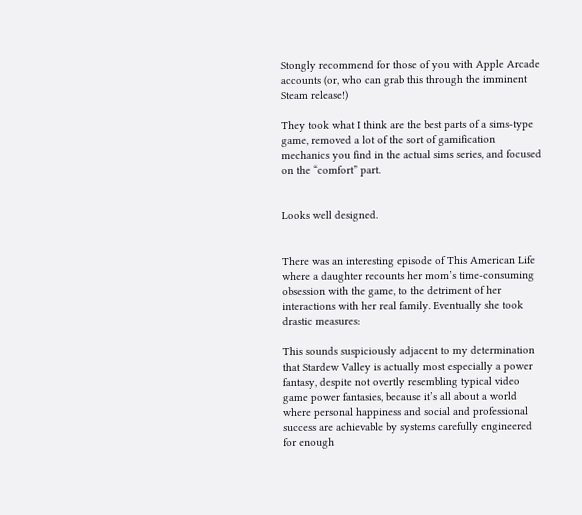Stongly recommend for those of you with Apple Arcade accounts (or, who can grab this through the imminent Steam release!)

They took what I think are the best parts of a sims-type game, removed a lot of the sort of gamification mechanics you find in the actual sims series, and focused on the “comfort” part.


Looks well designed.


There was an interesting episode of This American Life where a daughter recounts her mom’s time-consuming obsession with the game, to the detriment of her interactions with her real family. Eventually she took drastic measures:

This sounds suspiciously adjacent to my determination that Stardew Valley is actually most especially a power fantasy, despite not overtly resembling typical video game power fantasies, because it’s all about a world where personal happiness and social and professional success are achievable by systems carefully engineered for enough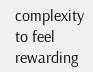complexity to feel rewarding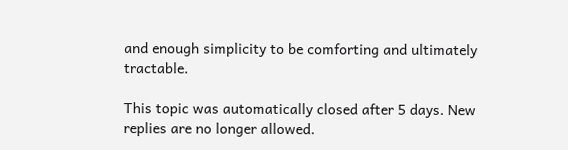and enough simplicity to be comforting and ultimately tractable.

This topic was automatically closed after 5 days. New replies are no longer allowed.